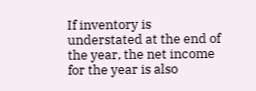If inventory is understated at the end of the year, the net income for the year is also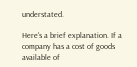understated.

Here's a brief explanation. If a company has a cost of goods available of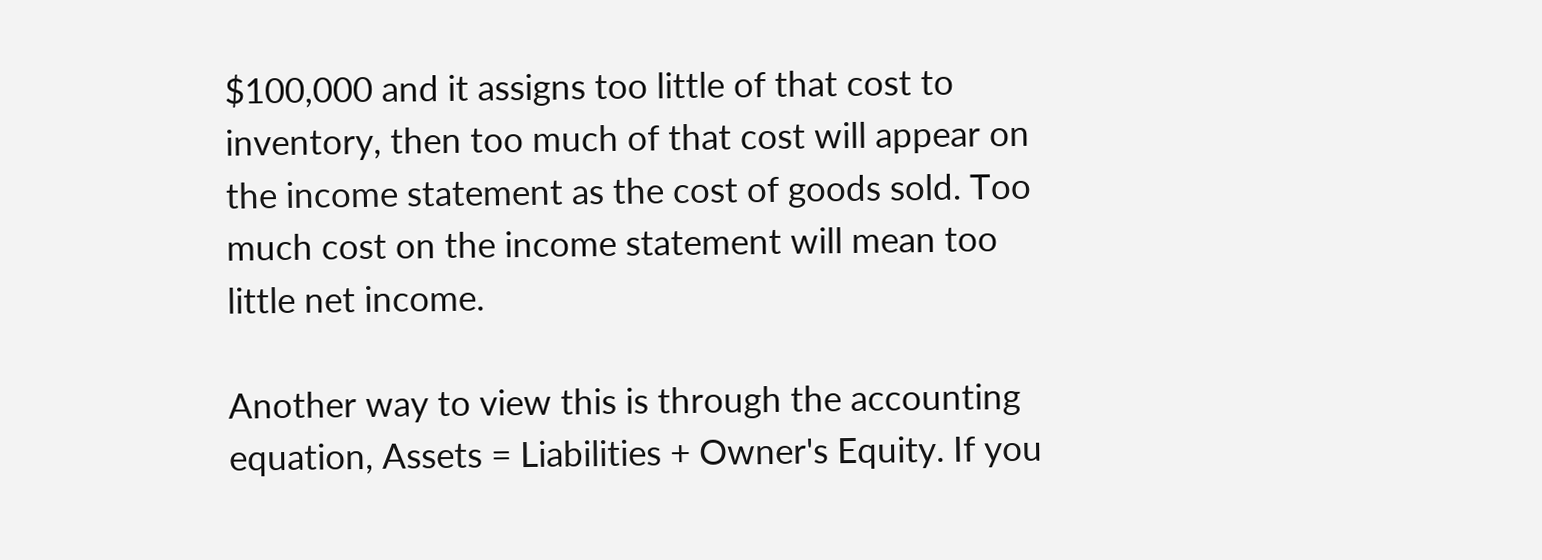$100,000 and it assigns too little of that cost to inventory, then too much of that cost will appear on the income statement as the cost of goods sold. Too much cost on the income statement will mean too little net income.

Another way to view this is through the accounting equation, Assets = Liabilities + Owner's Equity. If you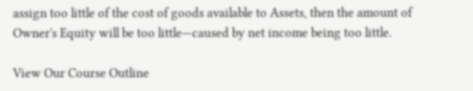assign too little of the cost of goods available to Assets, then the amount of Owner's Equity will be too little—caused by net income being too little.

View Our Course Outline